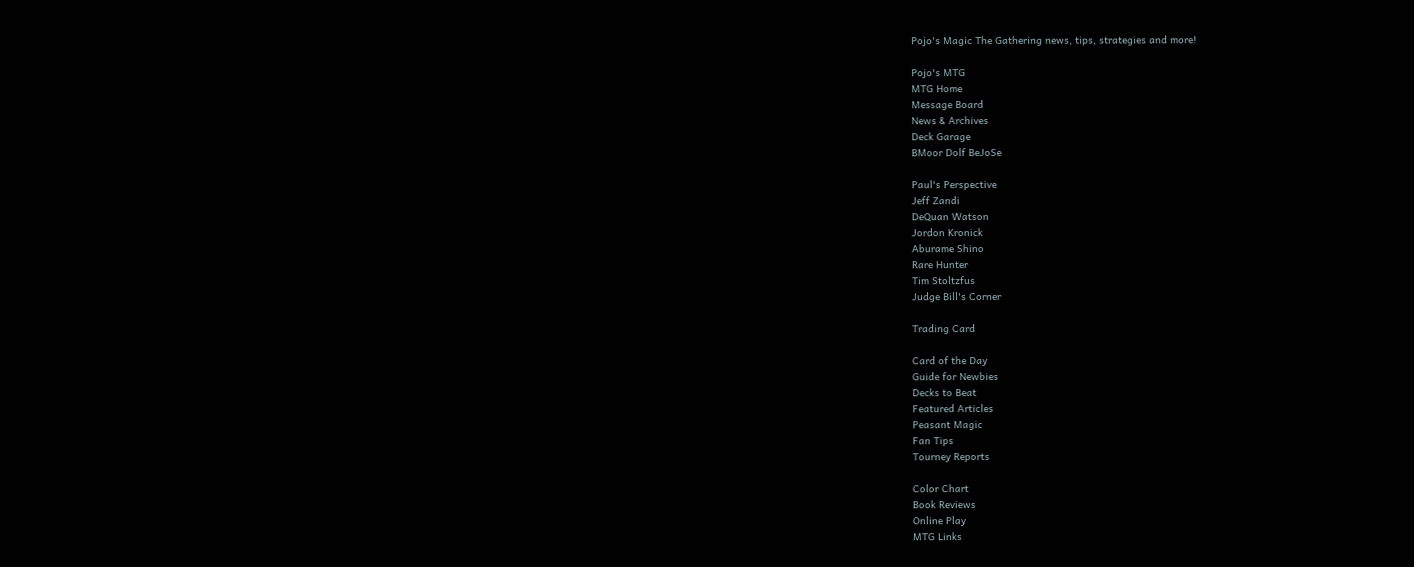Pojo's Magic The Gathering news, tips, strategies and more!

Pojo's MTG
MTG Home
Message Board
News & Archives
Deck Garage
BMoor Dolf BeJoSe

Paul's Perspective
Jeff Zandi
DeQuan Watson
Jordon Kronick
Aburame Shino
Rare Hunter
Tim Stoltzfus
Judge Bill's Corner

Trading Card

Card of the Day
Guide for Newbies
Decks to Beat
Featured Articles
Peasant Magic
Fan Tips
Tourney Reports

Color Chart
Book Reviews
Online Play
MTG Links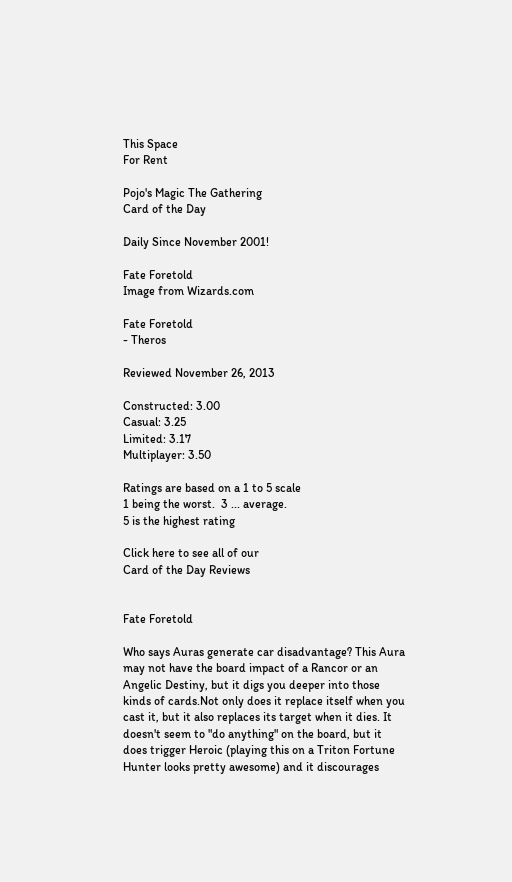This Space
For Rent

Pojo's Magic The Gathering
Card of the Day

Daily Since November 2001!

Fate Foretold
Image from Wizards.com

Fate Foretold
- Theros

Reviewed November 26, 2013

Constructed: 3.00
Casual: 3.25
Limited: 3.17
Multiplayer: 3.50

Ratings are based on a 1 to 5 scale
1 being the worst.  3 ... average.
5 is the highest rating

Click here to see all of our
Card of the Day Reviews


Fate Foretold

Who says Auras generate car disadvantage? This Aura may not have the board impact of a Rancor or an Angelic Destiny, but it digs you deeper into those kinds of cards.Not only does it replace itself when you cast it, but it also replaces its target when it dies. It doesn't seem to "do anything" on the board, but it does trigger Heroic (playing this on a Triton Fortune Hunter looks pretty awesome) and it discourages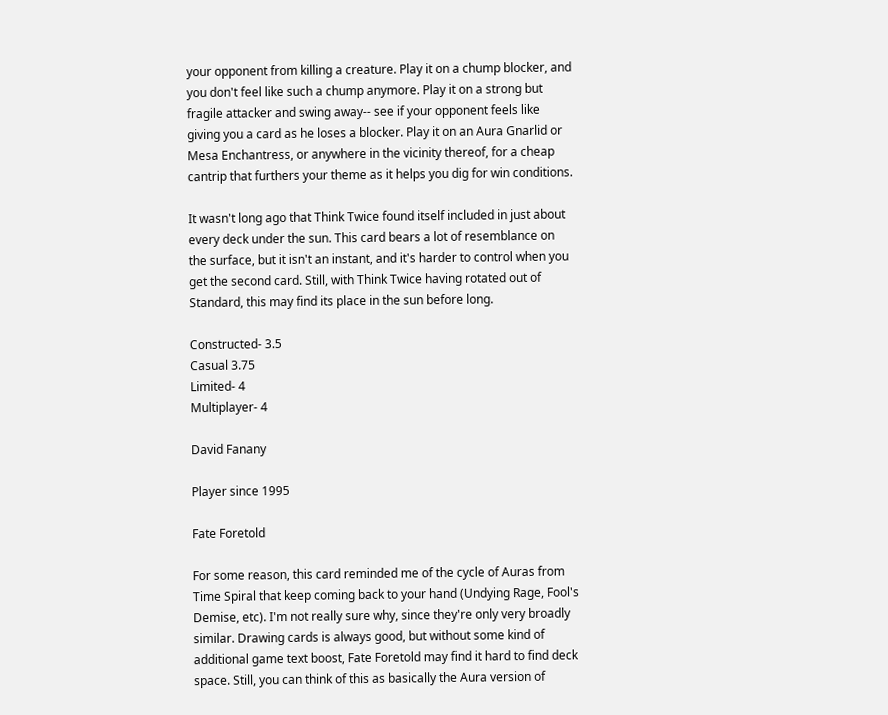your opponent from killing a creature. Play it on a chump blocker, and you don't feel like such a chump anymore. Play it on a strong but fragile attacker and swing away-- see if your opponent feels like giving you a card as he loses a blocker. Play it on an Aura Gnarlid or Mesa Enchantress, or anywhere in the vicinity thereof, for a cheap cantrip that furthers your theme as it helps you dig for win conditions.

It wasn't long ago that Think Twice found itself included in just about every deck under the sun. This card bears a lot of resemblance on the surface, but it isn't an instant, and it's harder to control when you get the second card. Still, with Think Twice having rotated out of Standard, this may find its place in the sun before long.

Constructed- 3.5
Casual 3.75
Limited- 4
Multiplayer- 4

David Fanany

Player since 1995

Fate Foretold

For some reason, this card reminded me of the cycle of Auras from Time Spiral that keep coming back to your hand (Undying Rage, Fool's Demise, etc). I'm not really sure why, since they're only very broadly similar. Drawing cards is always good, but without some kind of additional game text boost, Fate Foretold may find it hard to find deck space. Still, you can think of this as basically the Aura version of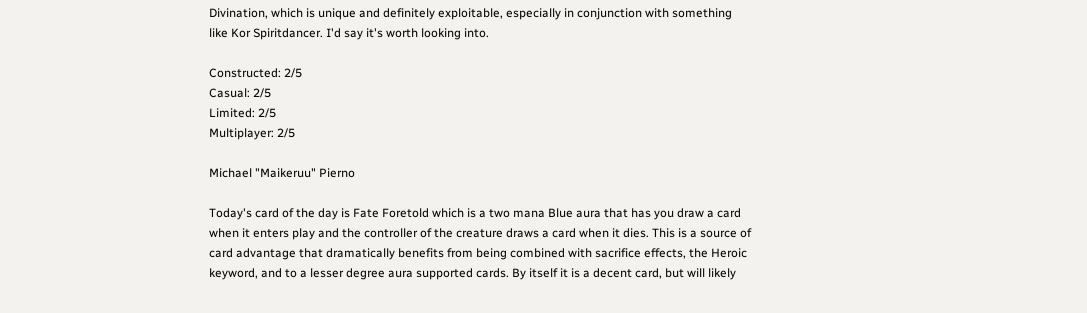Divination, which is unique and definitely exploitable, especially in conjunction with something like Kor Spiritdancer. I'd say it's worth looking into.

Constructed: 2/5
Casual: 2/5
Limited: 2/5
Multiplayer: 2/5

Michael "Maikeruu" Pierno

Today's card of the day is Fate Foretold which is a two mana Blue aura that has you draw a card when it enters play and the controller of the creature draws a card when it dies. This is a source of card advantage that dramatically benefits from being combined with sacrifice effects, the Heroic keyword, and to a lesser degree aura supported cards. By itself it is a decent card, but will likely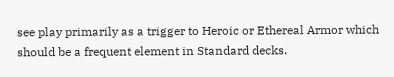see play primarily as a trigger to Heroic or Ethereal Armor which should be a frequent element in Standard decks.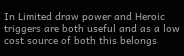In Limited draw power and Heroic triggers are both useful and as a low cost source of both this belongs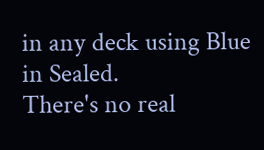in any deck using Blue in Sealed.
There's no real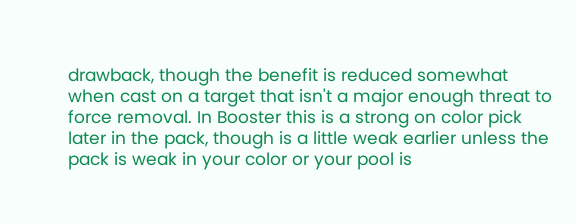drawback, though the benefit is reduced somewhat when cast on a target that isn't a major enough threat to force removal. In Booster this is a strong on color pick later in the pack, though is a little weak earlier unless the pack is weak in your color or your pool is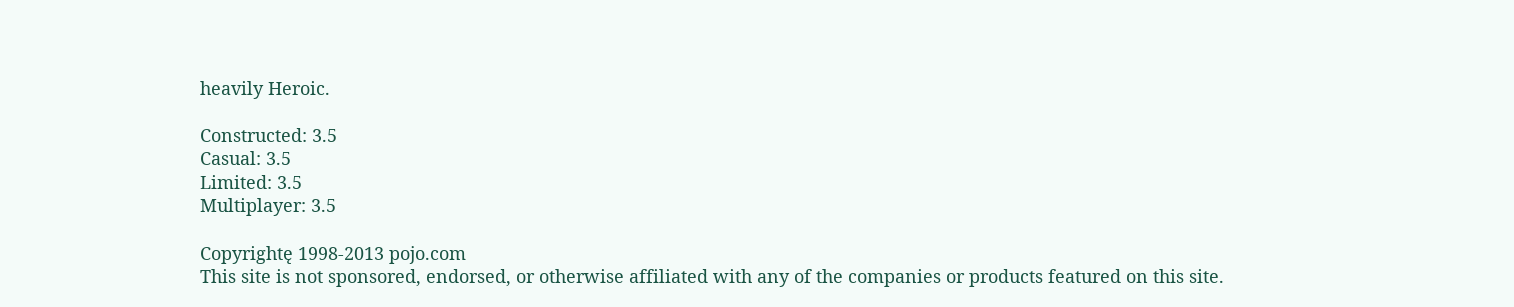heavily Heroic.

Constructed: 3.5
Casual: 3.5
Limited: 3.5
Multiplayer: 3.5

Copyrightę 1998-2013 pojo.com
This site is not sponsored, endorsed, or otherwise affiliated with any of the companies or products featured on this site.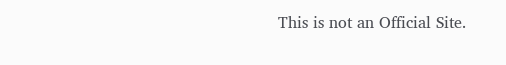This is not an Official Site.